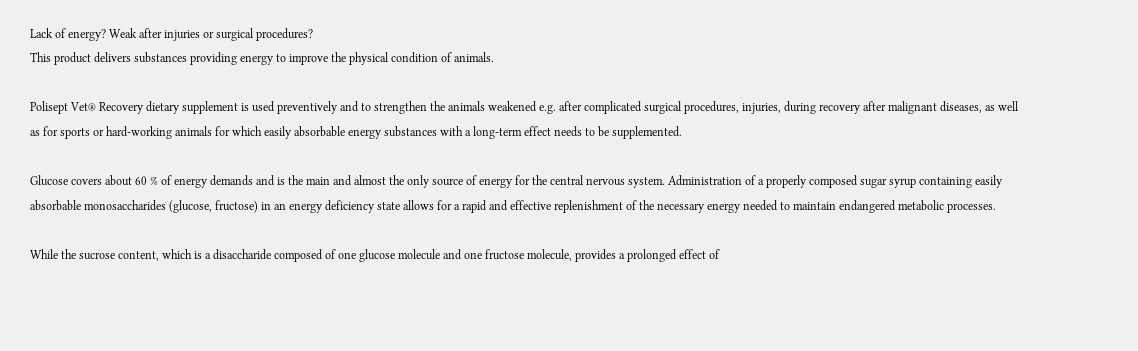Lack of energy? Weak after injuries or surgical procedures?
This product delivers substances providing energy to improve the physical condition of animals.

Polisept Vet® Recovery dietary supplement is used preventively and to strengthen the animals weakened e.g. after complicated surgical procedures, injuries, during recovery after malignant diseases, as well as for sports or hard-working animals for which easily absorbable energy substances with a long-term effect needs to be supplemented.

Glucose covers about 60 % of energy demands and is the main and almost the only source of energy for the central nervous system. Administration of a properly composed sugar syrup containing easily absorbable monosaccharides (glucose, fructose) in an energy deficiency state allows for a rapid and effective replenishment of the necessary energy needed to maintain endangered metabolic processes.

While the sucrose content, which is a disaccharide composed of one glucose molecule and one fructose molecule, provides a prolonged effect of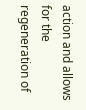action and allows for the regeneration of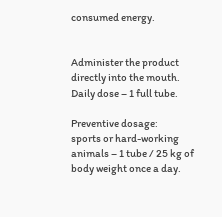consumed energy.


Administer the product directly into the mouth.
Daily dose – 1 full tube.

Preventive dosage:
sports or hard-working animals – 1 tube / 25 kg of body weight once a day.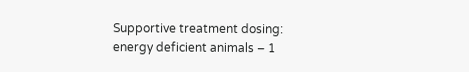Supportive treatment dosing:
energy deficient animals – 1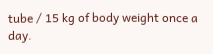tube / 15 kg of body weight once a day.